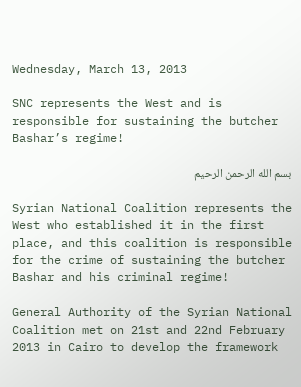Wednesday, March 13, 2013

SNC represents the West and is responsible for sustaining the butcher Bashar’s regime!

بسم الله الرحمن الرحيم

Syrian National Coalition represents the West who established it in the first place, and this coalition is responsible for the crime of sustaining the butcher Bashar and his criminal regime!

General Authority of the Syrian National Coalition met on 21st and 22nd February 2013 in Cairo to develop the framework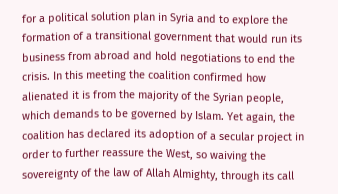for a political solution plan in Syria and to explore the formation of a transitional government that would run its business from abroad and hold negotiations to end the crisis. In this meeting the coalition confirmed how alienated it is from the majority of the Syrian people, which demands to be governed by Islam. Yet again, the coalition has declared its adoption of a secular project in order to further reassure the West, so waiving the sovereignty of the law of Allah Almighty, through its call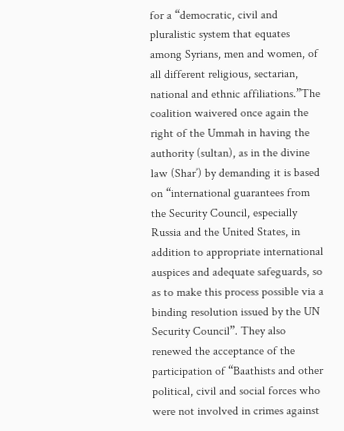for a “democratic, civil and pluralistic system that equates among Syrians, men and women, of all different religious, sectarian, national and ethnic affiliations.”The coalition waivered once again the right of the Ummah in having the authority (sultan), as in the divine law (Shar’) by demanding it is based on “international guarantees from the Security Council, especially Russia and the United States, in addition to appropriate international auspices and adequate safeguards, so as to make this process possible via a binding resolution issued by the UN Security Council”. They also renewed the acceptance of the participation of “Baathists and other political, civil and social forces who were not involved in crimes against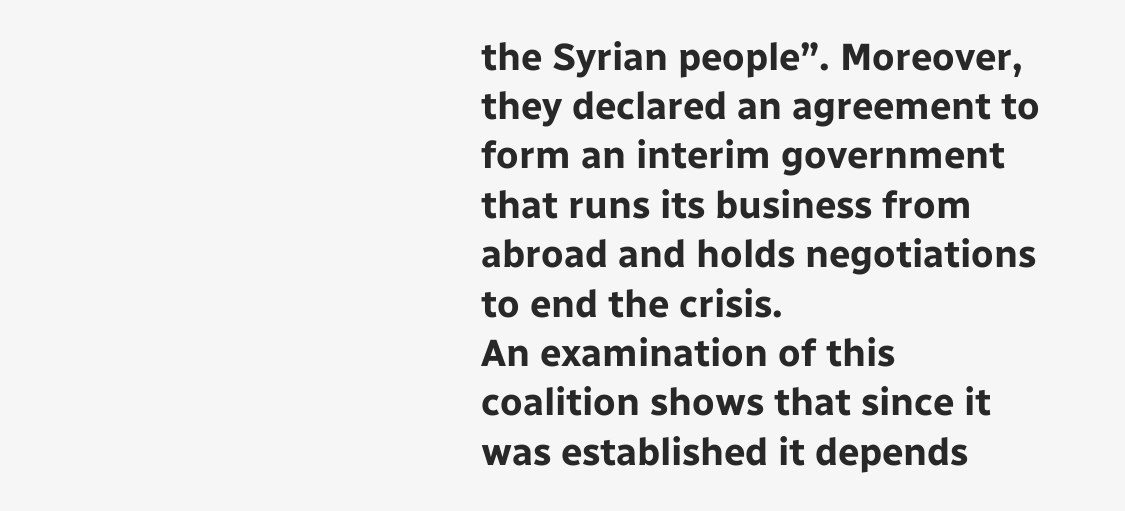the Syrian people”. Moreover, they declared an agreement to form an interim government that runs its business from abroad and holds negotiations to end the crisis.
An examination of this coalition shows that since it was established it depends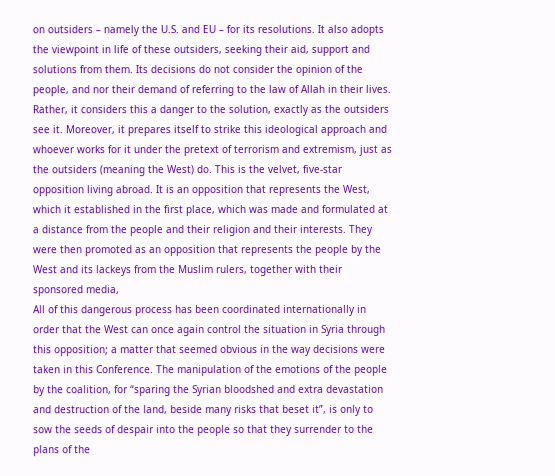on outsiders – namely the U.S. and EU – for its resolutions. It also adopts the viewpoint in life of these outsiders, seeking their aid, support and solutions from them. Its decisions do not consider the opinion of the people, and nor their demand of referring to the law of Allah in their lives. Rather, it considers this a danger to the solution, exactly as the outsiders see it. Moreover, it prepares itself to strike this ideological approach and whoever works for it under the pretext of terrorism and extremism, just as the outsiders (meaning the West) do. This is the velvet, five-star opposition living abroad. It is an opposition that represents the West, which it established in the first place, which was made and formulated at a distance from the people and their religion and their interests. They were then promoted as an opposition that represents the people by the West and its lackeys from the Muslim rulers, together with their sponsored media,
All of this dangerous process has been coordinated internationally in order that the West can once again control the situation in Syria through this opposition; a matter that seemed obvious in the way decisions were taken in this Conference. The manipulation of the emotions of the people by the coalition, for “sparing the Syrian bloodshed and extra devastation and destruction of the land, beside many risks that beset it”, is only to sow the seeds of despair into the people so that they surrender to the plans of the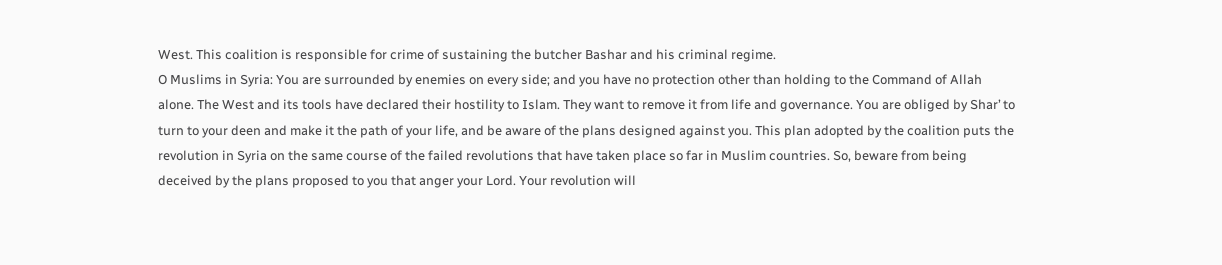West. This coalition is responsible for crime of sustaining the butcher Bashar and his criminal regime.
O Muslims in Syria: You are surrounded by enemies on every side; and you have no protection other than holding to the Command of Allah alone. The West and its tools have declared their hostility to Islam. They want to remove it from life and governance. You are obliged by Shar’ to turn to your deen and make it the path of your life, and be aware of the plans designed against you. This plan adopted by the coalition puts the revolution in Syria on the same course of the failed revolutions that have taken place so far in Muslim countries. So, beware from being deceived by the plans proposed to you that anger your Lord. Your revolution will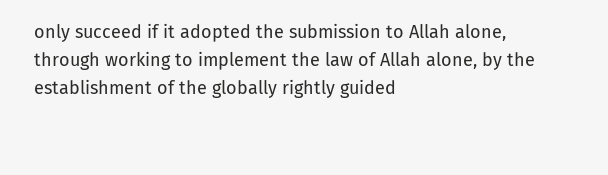only succeed if it adopted the submission to Allah alone, through working to implement the law of Allah alone, by the establishment of the globally rightly guided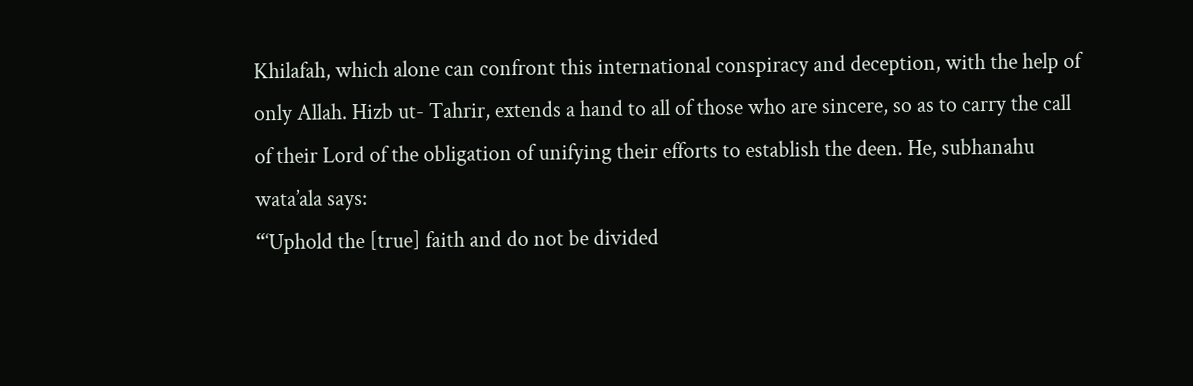Khilafah, which alone can confront this international conspiracy and deception, with the help of only Allah. Hizb ut- Tahrir, extends a hand to all of those who are sincere, so as to carry the call of their Lord of the obligation of unifying their efforts to establish the deen. He, subhanahu wata’ala says:
“‘Uphold the [true] faith and do not be divided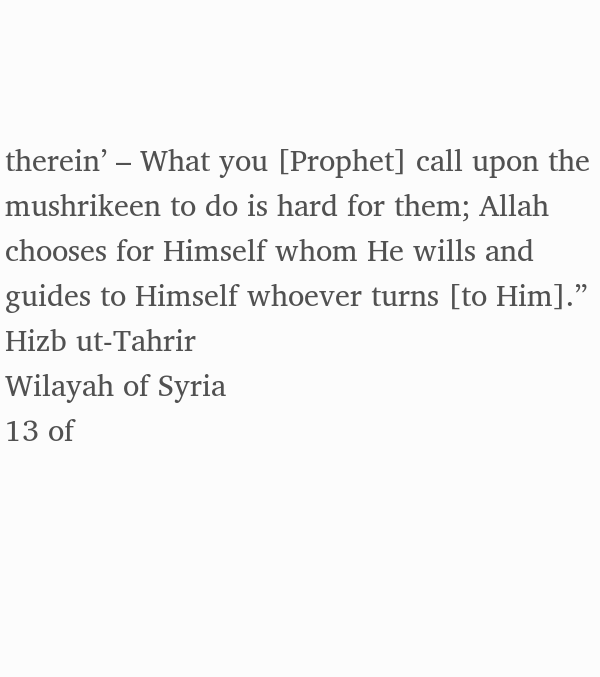therein’ – What you [Prophet] call upon the mushrikeen to do is hard for them; Allah chooses for Himself whom He wills and guides to Himself whoever turns [to Him].”
Hizb ut-Tahrir
Wilayah of Syria
13 of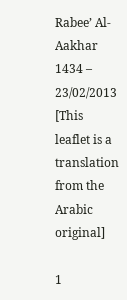Rabee’ Al-Aakhar 1434 – 23/02/2013
[This leaflet is a translation from the Arabic original]

1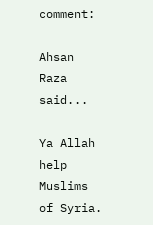comment:

Ahsan Raza said...

Ya Allah help Muslims of Syria.